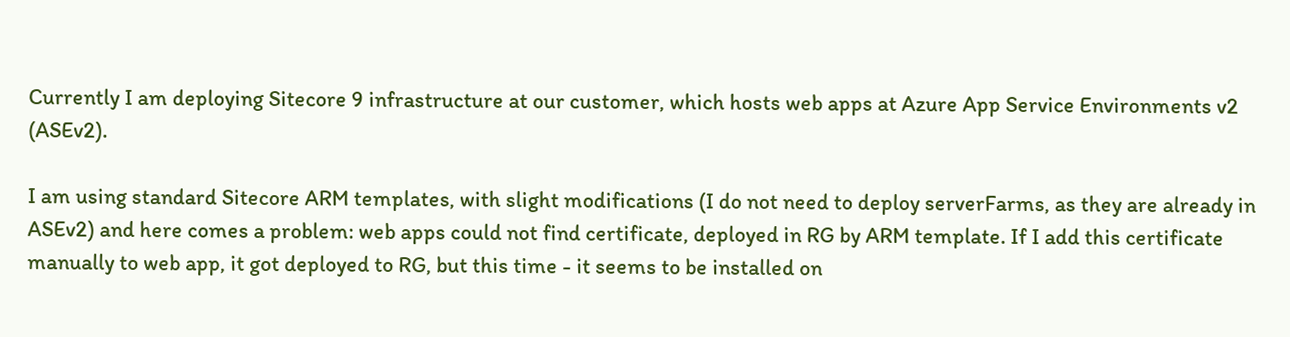Currently I am deploying Sitecore 9 infrastructure at our customer, which hosts web apps at Azure App Service Environments v2 (ASEv2).

I am using standard Sitecore ARM templates, with slight modifications (I do not need to deploy serverFarms, as they are already in ASEv2) and here comes a problem: web apps could not find certificate, deployed in RG by ARM template. If I add this certificate manually to web app, it got deployed to RG, but this time - it seems to be installed on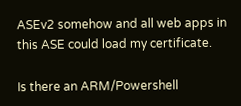ASEv2 somehow and all web apps in this ASE could load my certificate.

Is there an ARM/Powershell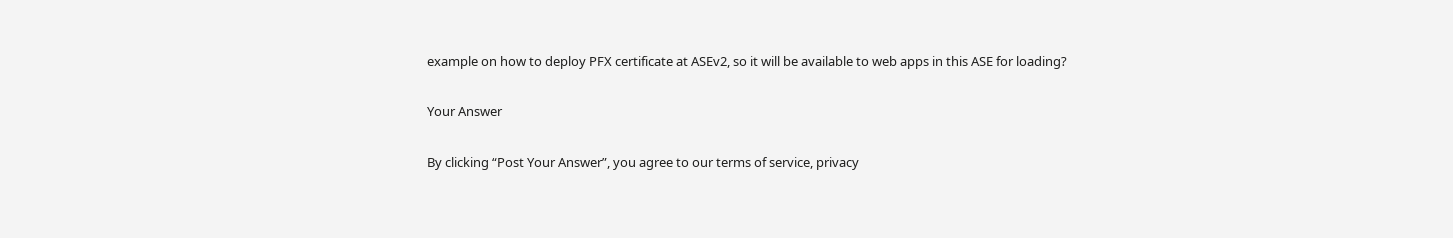example on how to deploy PFX certificate at ASEv2, so it will be available to web apps in this ASE for loading?

Your Answer

By clicking “Post Your Answer”, you agree to our terms of service, privacy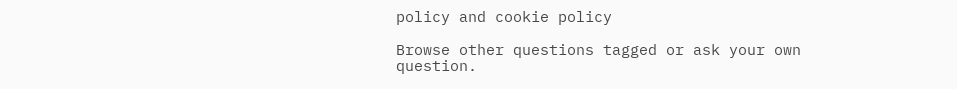policy and cookie policy

Browse other questions tagged or ask your own question.